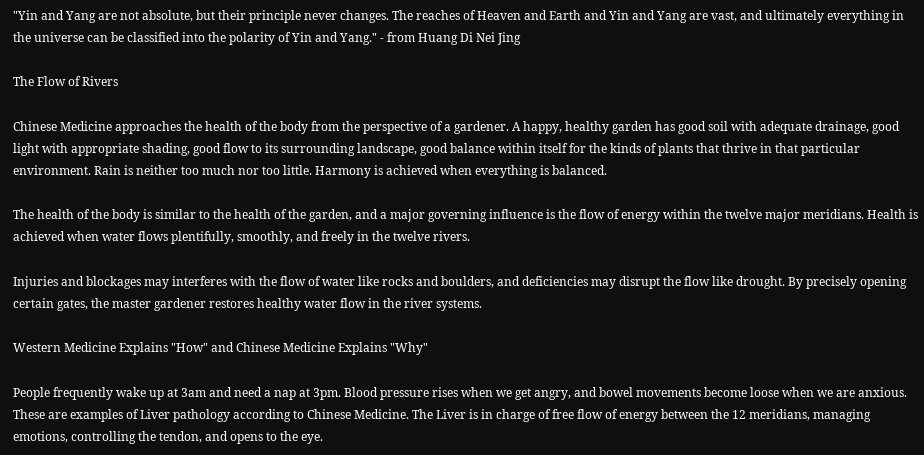"Yin and Yang are not absolute, but their principle never changes. The reaches of Heaven and Earth and Yin and Yang are vast, and ultimately everything in the universe can be classified into the polarity of Yin and Yang." - from Huang Di Nei Jing

The Flow of Rivers

Chinese Medicine approaches the health of the body from the perspective of a gardener. A happy, healthy garden has good soil with adequate drainage, good light with appropriate shading, good flow to its surrounding landscape, good balance within itself for the kinds of plants that thrive in that particular environment. Rain is neither too much nor too little. Harmony is achieved when everything is balanced.

The health of the body is similar to the health of the garden, and a major governing influence is the flow of energy within the twelve major meridians. Health is achieved when water flows plentifully, smoothly, and freely in the twelve rivers.

Injuries and blockages may interferes with the flow of water like rocks and boulders, and deficiencies may disrupt the flow like drought. By precisely opening certain gates, the master gardener restores healthy water flow in the river systems.

Western Medicine Explains "How" and Chinese Medicine Explains "Why"

People frequently wake up at 3am and need a nap at 3pm. Blood pressure rises when we get angry, and bowel movements become loose when we are anxious. These are examples of Liver pathology according to Chinese Medicine. The Liver is in charge of free flow of energy between the 12 meridians, managing emotions, controlling the tendon, and opens to the eye.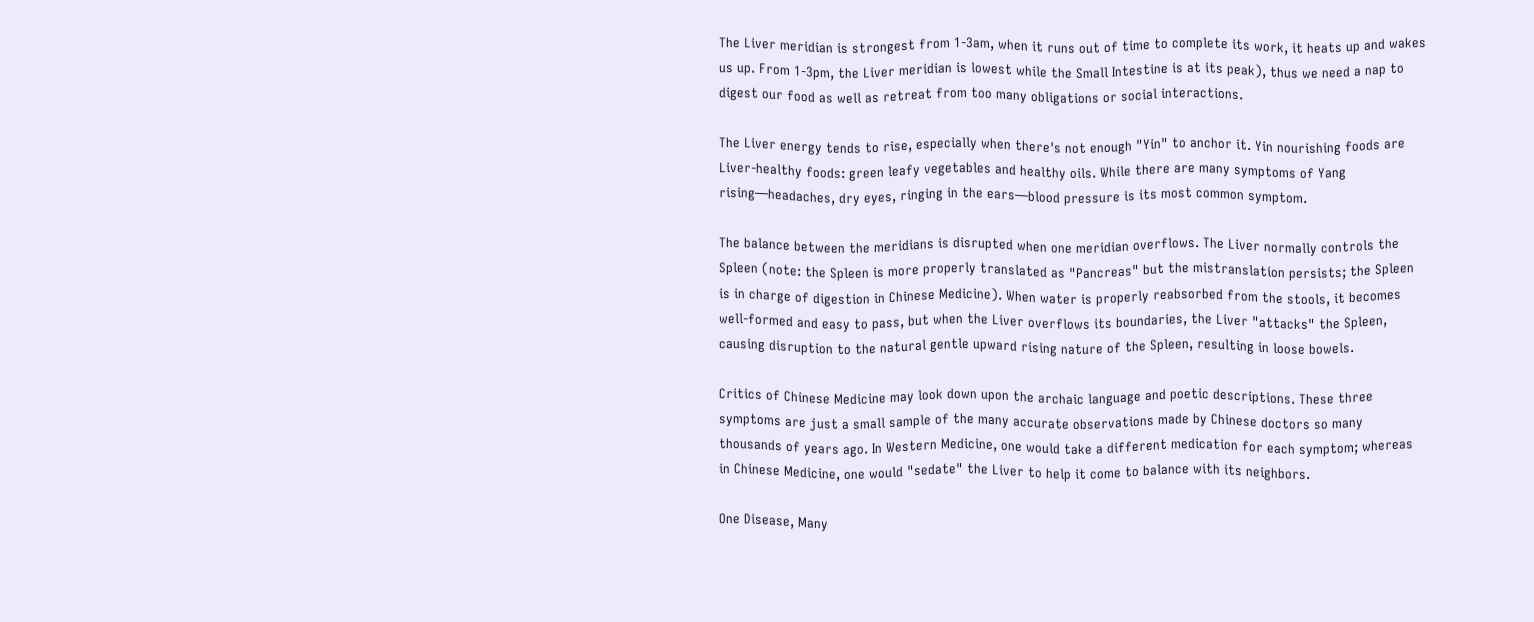The Liver meridian is strongest from 1-3am, when it runs out of time to complete its work, it heats up and wakes us up. From 1-3pm, the Liver meridian is lowest while the Small Intestine is at its peak), thus we need a nap to digest our food as well as retreat from too many obligations or social interactions.

The Liver energy tends to rise, especially when there's not enough "Yin" to anchor it. Yin nourishing foods are Liver-healthy foods: green leafy vegetables and healthy oils. While there are many symptoms of Yang rising—headaches, dry eyes, ringing in the ears—blood pressure is its most common symptom.

The balance between the meridians is disrupted when one meridian overflows. The Liver normally controls the Spleen (note: the Spleen is more properly translated as "Pancreas" but the mistranslation persists; the Spleen is in charge of digestion in Chinese Medicine). When water is properly reabsorbed from the stools, it becomes well-formed and easy to pass, but when the Liver overflows its boundaries, the Liver "attacks" the Spleen, causing disruption to the natural gentle upward rising nature of the Spleen, resulting in loose bowels.

Critics of Chinese Medicine may look down upon the archaic language and poetic descriptions. These three symptoms are just a small sample of the many accurate observations made by Chinese doctors so many thousands of years ago. In Western Medicine, one would take a different medication for each symptom; whereas in Chinese Medicine, one would "sedate" the Liver to help it come to balance with its neighbors.

One Disease, Many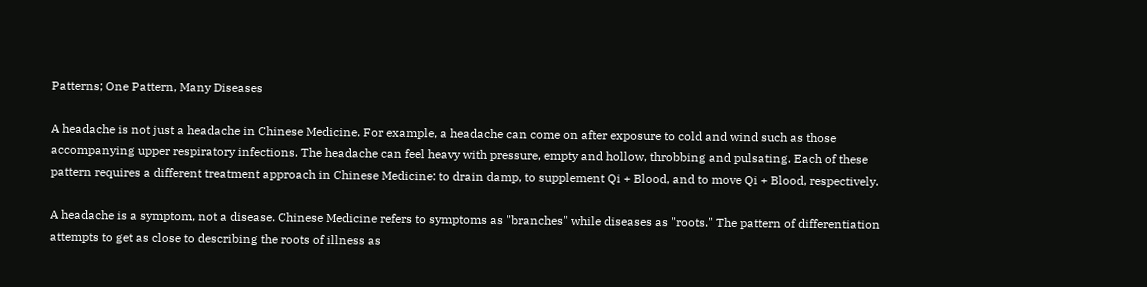Patterns; One Pattern, Many Diseases

A headache is not just a headache in Chinese Medicine. For example, a headache can come on after exposure to cold and wind such as those accompanying upper respiratory infections. The headache can feel heavy with pressure, empty and hollow, throbbing and pulsating. Each of these pattern requires a different treatment approach in Chinese Medicine: to drain damp, to supplement Qi + Blood, and to move Qi + Blood, respectively.

A headache is a symptom, not a disease. Chinese Medicine refers to symptoms as "branches" while diseases as "roots." The pattern of differentiation attempts to get as close to describing the roots of illness as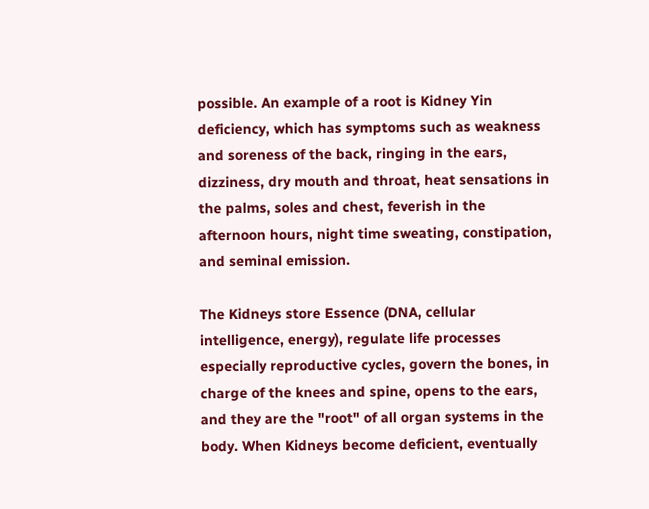possible. An example of a root is Kidney Yin deficiency, which has symptoms such as weakness and soreness of the back, ringing in the ears, dizziness, dry mouth and throat, heat sensations in the palms, soles and chest, feverish in the afternoon hours, night time sweating, constipation, and seminal emission.

The Kidneys store Essence (DNA, cellular intelligence, energy), regulate life processes especially reproductive cycles, govern the bones, in charge of the knees and spine, opens to the ears, and they are the "root" of all organ systems in the body. When Kidneys become deficient, eventually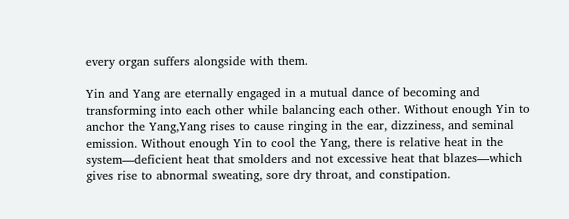every organ suffers alongside with them.

Yin and Yang are eternally engaged in a mutual dance of becoming and transforming into each other while balancing each other. Without enough Yin to anchor the Yang,Yang rises to cause ringing in the ear, dizziness, and seminal emission. Without enough Yin to cool the Yang, there is relative heat in the system—deficient heat that smolders and not excessive heat that blazes—which gives rise to abnormal sweating, sore dry throat, and constipation.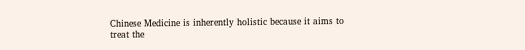Chinese Medicine is inherently holistic because it aims to treat the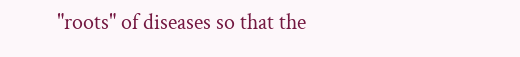"roots" of diseases so that the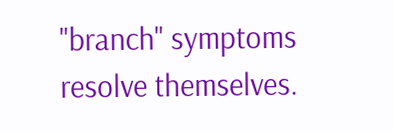"branch" symptoms resolve themselves.